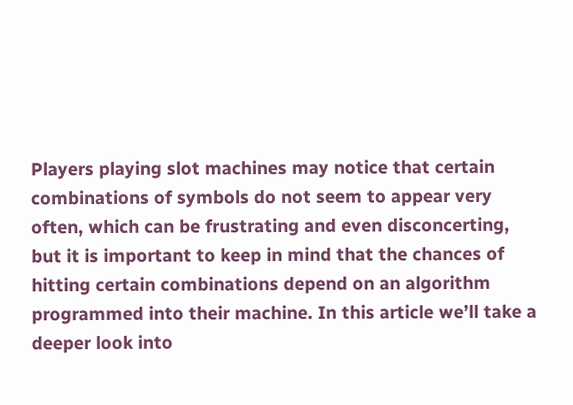Players playing slot machines may notice that certain combinations of symbols do not seem to appear very often, which can be frustrating and even disconcerting, but it is important to keep in mind that the chances of hitting certain combinations depend on an algorithm programmed into their machine. In this article we’ll take a deeper look into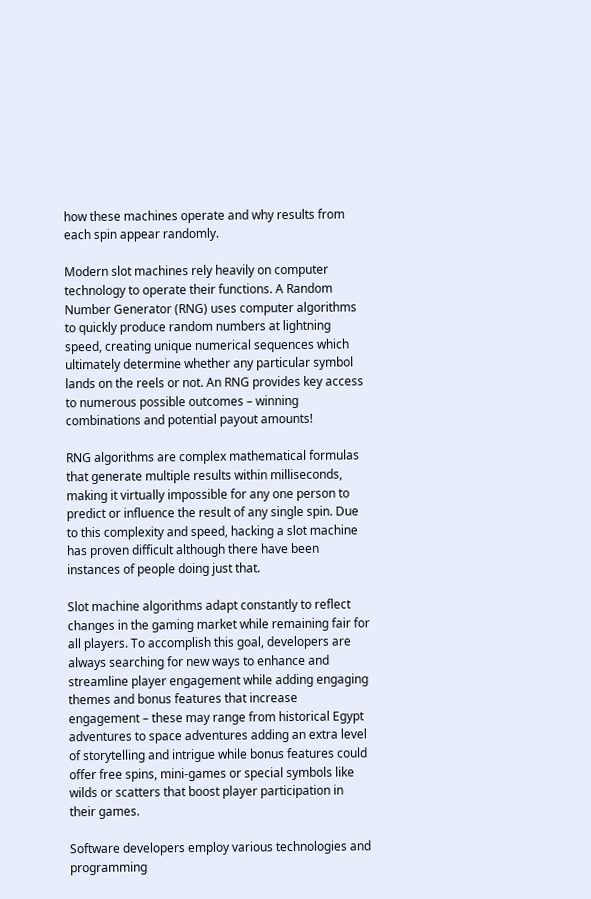how these machines operate and why results from each spin appear randomly.

Modern slot machines rely heavily on computer technology to operate their functions. A Random Number Generator (RNG) uses computer algorithms to quickly produce random numbers at lightning speed, creating unique numerical sequences which ultimately determine whether any particular symbol lands on the reels or not. An RNG provides key access to numerous possible outcomes – winning combinations and potential payout amounts!

RNG algorithms are complex mathematical formulas that generate multiple results within milliseconds, making it virtually impossible for any one person to predict or influence the result of any single spin. Due to this complexity and speed, hacking a slot machine has proven difficult although there have been instances of people doing just that.

Slot machine algorithms adapt constantly to reflect changes in the gaming market while remaining fair for all players. To accomplish this goal, developers are always searching for new ways to enhance and streamline player engagement while adding engaging themes and bonus features that increase engagement – these may range from historical Egypt adventures to space adventures adding an extra level of storytelling and intrigue while bonus features could offer free spins, mini-games or special symbols like wilds or scatters that boost player participation in their games.

Software developers employ various technologies and programming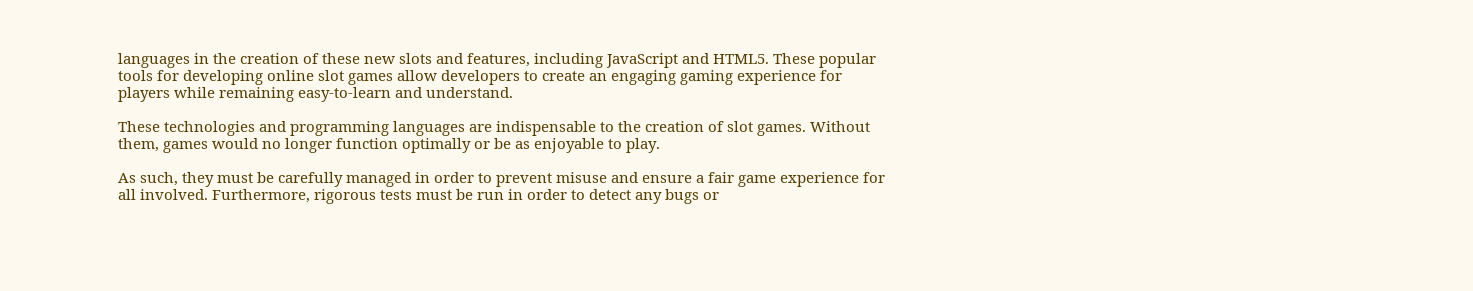languages in the creation of these new slots and features, including JavaScript and HTML5. These popular tools for developing online slot games allow developers to create an engaging gaming experience for players while remaining easy-to-learn and understand.

These technologies and programming languages are indispensable to the creation of slot games. Without them, games would no longer function optimally or be as enjoyable to play.

As such, they must be carefully managed in order to prevent misuse and ensure a fair game experience for all involved. Furthermore, rigorous tests must be run in order to detect any bugs or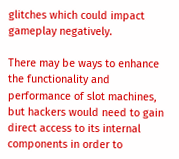glitches which could impact gameplay negatively.

There may be ways to enhance the functionality and performance of slot machines, but hackers would need to gain direct access to its internal components in order to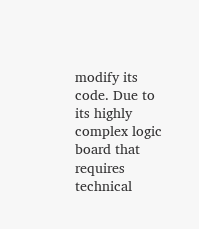modify its code. Due to its highly complex logic board that requires technical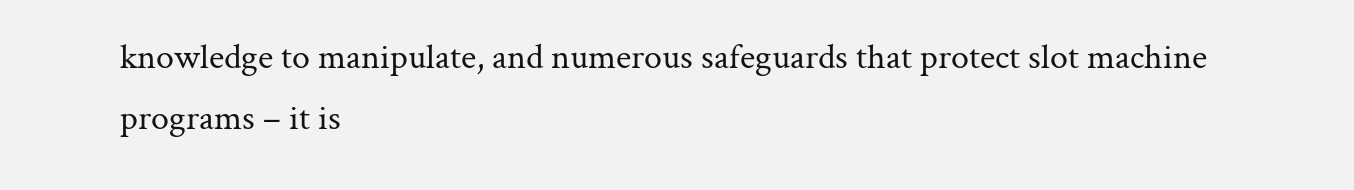knowledge to manipulate, and numerous safeguards that protect slot machine programs – it is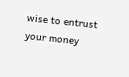wise to entrust your money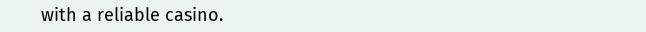with a reliable casino.